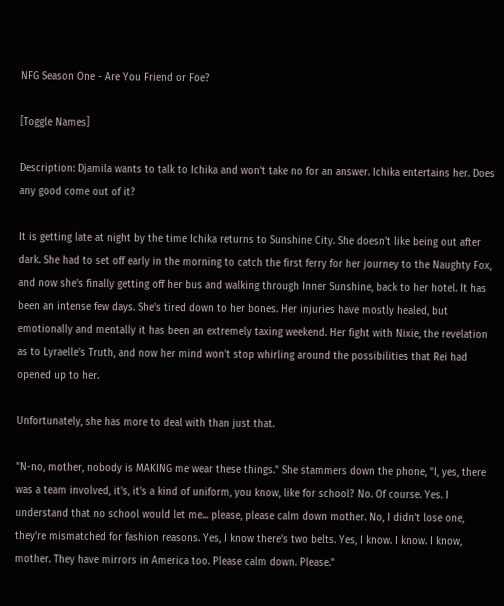NFG Season One - Are You Friend or Foe?

[Toggle Names]

Description: Djamila wants to talk to Ichika and won't take no for an answer. Ichika entertains her. Does any good come out of it?

It is getting late at night by the time Ichika returns to Sunshine City. She doesn't like being out after dark. She had to set off early in the morning to catch the first ferry for her journey to the Naughty Fox, and now she's finally getting off her bus and walking through Inner Sunshine, back to her hotel. It has been an intense few days. She's tired down to her bones. Her injuries have mostly healed, but emotionally and mentally it has been an extremely taxing weekend. Her fight with Nixie, the revelation as to Lyraelle's Truth, and now her mind won't stop whirling around the possibilities that Rei had opened up to her.

Unfortunately, she has more to deal with than just that.

"N-no, mother, nobody is MAKING me wear these things." She stammers down the phone, "I, yes, there was a team involved, it's, it's a kind of uniform, you know, like for school? No. Of course. Yes. I understand that no school would let me... please, please calm down mother. No, I didn't lose one, they're mismatched for fashion reasons. Yes, I know there's two belts. Yes, I know. I know. I know, mother. They have mirrors in America too. Please calm down. Please."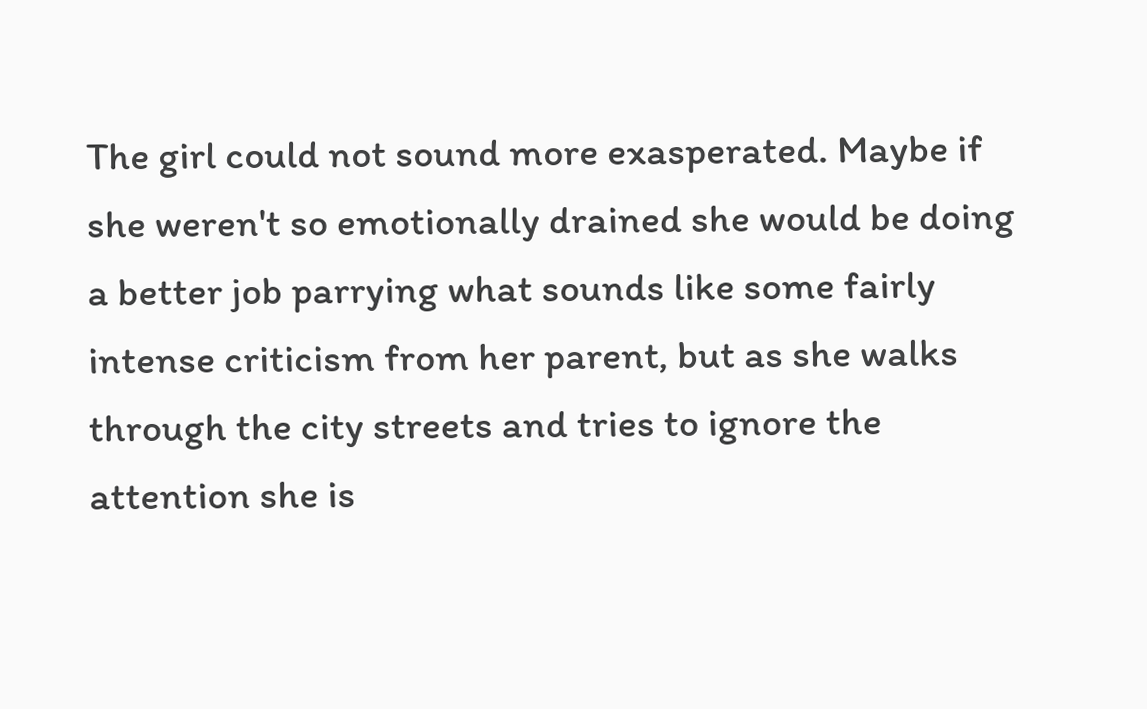The girl could not sound more exasperated. Maybe if she weren't so emotionally drained she would be doing a better job parrying what sounds like some fairly intense criticism from her parent, but as she walks through the city streets and tries to ignore the attention she is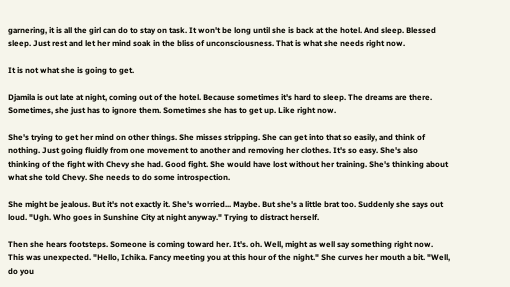garnering, it is all the girl can do to stay on task. It won't be long until she is back at the hotel. And sleep. Blessed sleep. Just rest and let her mind soak in the bliss of unconsciousness. That is what she needs right now.

It is not what she is going to get.

Djamila is out late at night, coming out of the hotel. Because sometimes it's hard to sleep. The dreams are there. Sometimes, she just has to ignore them. Sometimes she has to get up. Like right now.

She's trying to get her mind on other things. She misses stripping. She can get into that so easily, and think of nothing. Just going fluidly from one movement to another and removing her clothes. It's so easy. She's also thinking of the fight with Chevy she had. Good fight. She would have lost without her training. She's thinking about what she told Chevy. She needs to do some introspection.

She might be jealous. But it's not exactly it. She's worried... Maybe. But she's a little brat too. Suddenly she says out loud. "Ugh. Who goes in Sunshine City at night anyway." Trying to distract herself.

Then she hears footsteps. Someone is coming toward her. It's. oh. Well, might as well say something right now. This was unexpected. "Hello, Ichika. Fancy meeting you at this hour of the night." She curves her mouth a bit. "Well, do you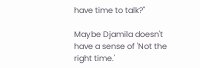have time to talk?"

Maybe Djamila doesn't have a sense of 'Not the right time.'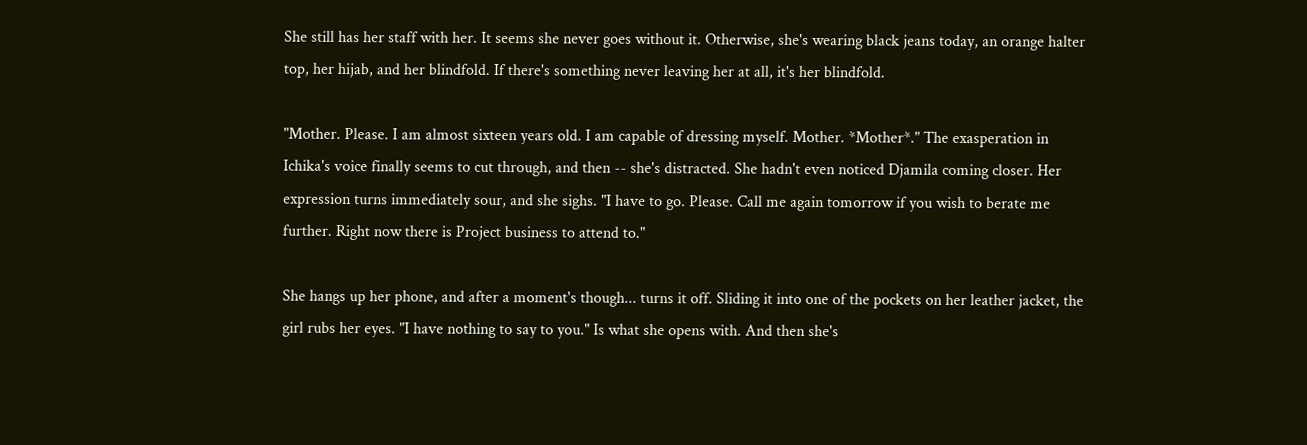She still has her staff with her. It seems she never goes without it. Otherwise, she's wearing black jeans today, an orange halter top, her hijab, and her blindfold. If there's something never leaving her at all, it's her blindfold.

"Mother. Please. I am almost sixteen years old. I am capable of dressing myself. Mother. *Mother*." The exasperation in Ichika's voice finally seems to cut through, and then -- she's distracted. She hadn't even noticed Djamila coming closer. Her expression turns immediately sour, and she sighs. "I have to go. Please. Call me again tomorrow if you wish to berate me further. Right now there is Project business to attend to."

She hangs up her phone, and after a moment's though... turns it off. Sliding it into one of the pockets on her leather jacket, the girl rubs her eyes. "I have nothing to say to you." Is what she opens with. And then she's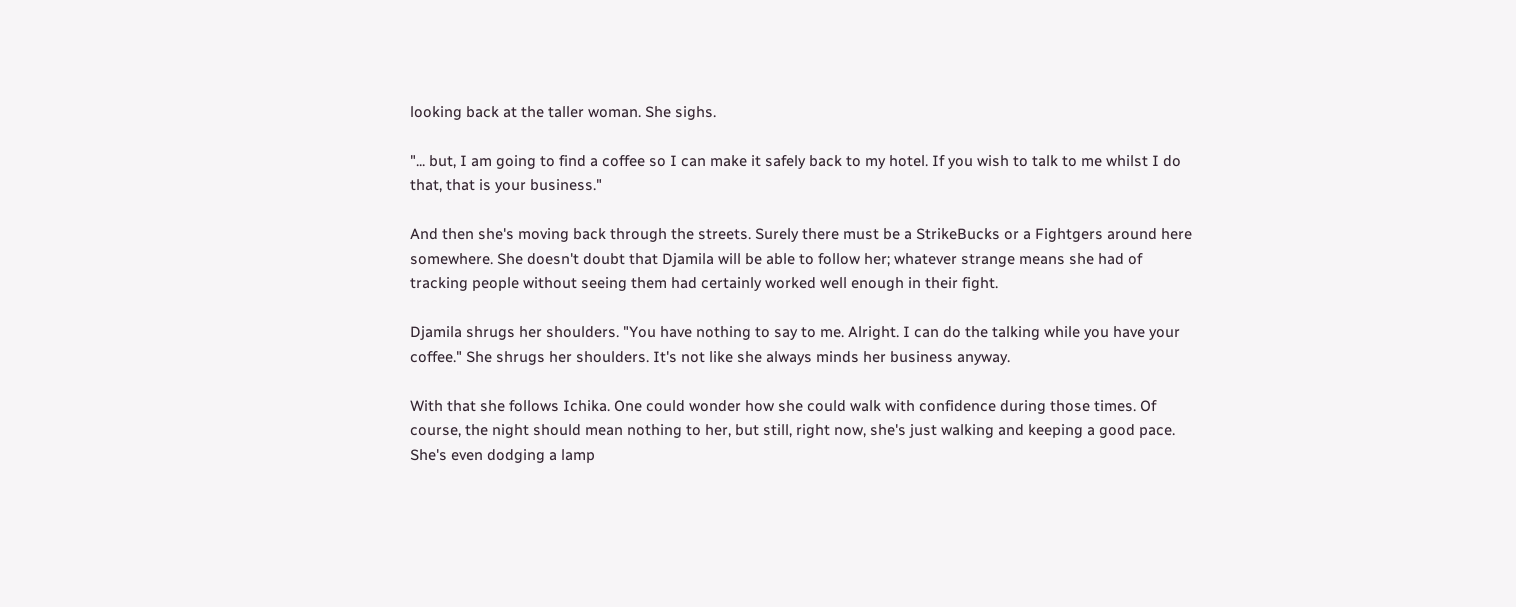looking back at the taller woman. She sighs.

"... but, I am going to find a coffee so I can make it safely back to my hotel. If you wish to talk to me whilst I do that, that is your business."

And then she's moving back through the streets. Surely there must be a StrikeBucks or a Fightgers around here somewhere. She doesn't doubt that Djamila will be able to follow her; whatever strange means she had of tracking people without seeing them had certainly worked well enough in their fight.

Djamila shrugs her shoulders. "You have nothing to say to me. Alright. I can do the talking while you have your coffee." She shrugs her shoulders. It's not like she always minds her business anyway.

With that she follows Ichika. One could wonder how she could walk with confidence during those times. Of course, the night should mean nothing to her, but still, right now, she's just walking and keeping a good pace. She's even dodging a lamp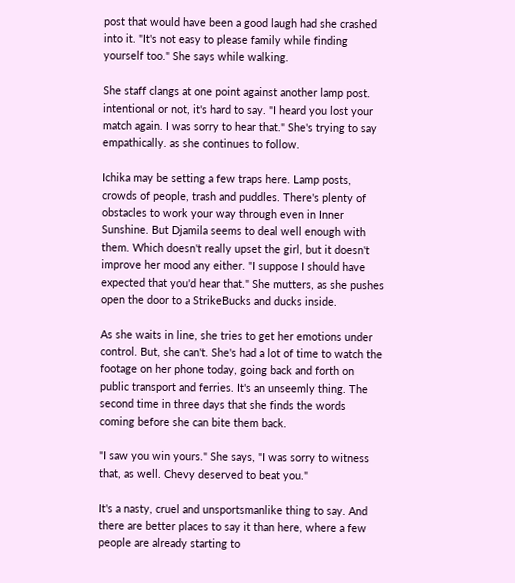post that would have been a good laugh had she crashed into it. "It's not easy to please family while finding yourself too." She says while walking.

She staff clangs at one point against another lamp post. intentional or not, it's hard to say. "I heard you lost your match again. I was sorry to hear that." She's trying to say empathically. as she continues to follow.

Ichika may be setting a few traps here. Lamp posts, crowds of people, trash and puddles. There's plenty of obstacles to work your way through even in Inner Sunshine. But Djamila seems to deal well enough with them. Which doesn't really upset the girl, but it doesn't improve her mood any either. "I suppose I should have expected that you'd hear that." She mutters, as she pushes open the door to a StrikeBucks and ducks inside.

As she waits in line, she tries to get her emotions under control. But, she can't. She's had a lot of time to watch the footage on her phone today, going back and forth on public transport and ferries. It's an unseemly thing. The second time in three days that she finds the words coming before she can bite them back.

"I saw you win yours." She says, "I was sorry to witness that, as well. Chevy deserved to beat you."

It's a nasty, cruel and unsportsmanlike thing to say. And there are better places to say it than here, where a few people are already starting to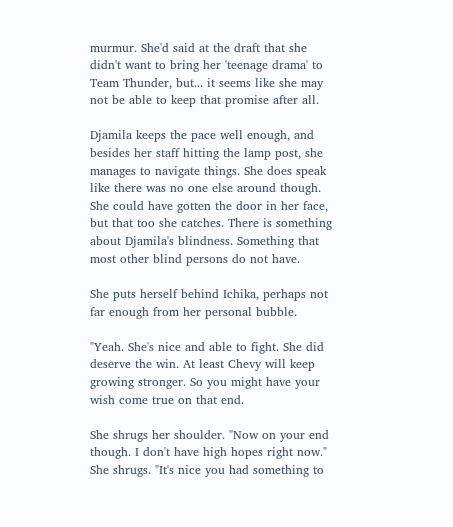murmur. She'd said at the draft that she didn't want to bring her 'teenage drama' to Team Thunder, but... it seems like she may not be able to keep that promise after all.

Djamila keeps the pace well enough, and besides her staff hitting the lamp post, she manages to navigate things. She does speak like there was no one else around though. She could have gotten the door in her face, but that too she catches. There is something about Djamila's blindness. Something that most other blind persons do not have.

She puts herself behind Ichika, perhaps not far enough from her personal bubble.

"Yeah. She's nice and able to fight. She did deserve the win. At least Chevy will keep growing stronger. So you might have your wish come true on that end.

She shrugs her shoulder. "Now on your end though. I don't have high hopes right now." She shrugs. "It's nice you had something to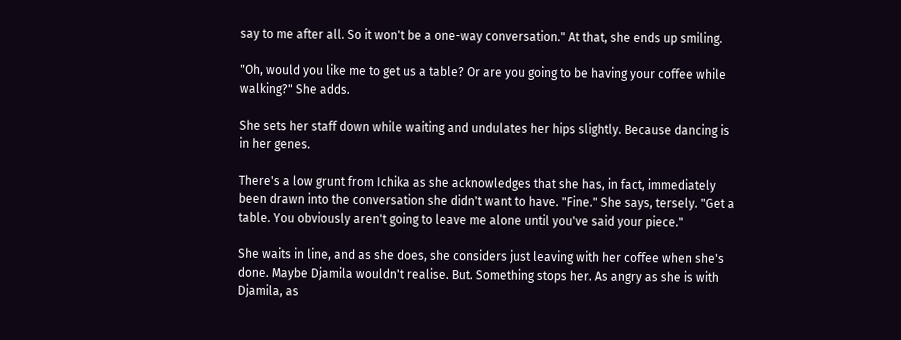say to me after all. So it won't be a one-way conversation." At that, she ends up smiling.

"Oh, would you like me to get us a table? Or are you going to be having your coffee while walking?" She adds.

She sets her staff down while waiting and undulates her hips slightly. Because dancing is in her genes.

There's a low grunt from Ichika as she acknowledges that she has, in fact, immediately been drawn into the conversation she didn't want to have. "Fine." She says, tersely. "Get a table. You obviously aren't going to leave me alone until you've said your piece."

She waits in line, and as she does, she considers just leaving with her coffee when she's done. Maybe Djamila wouldn't realise. But. Something stops her. As angry as she is with Djamila, as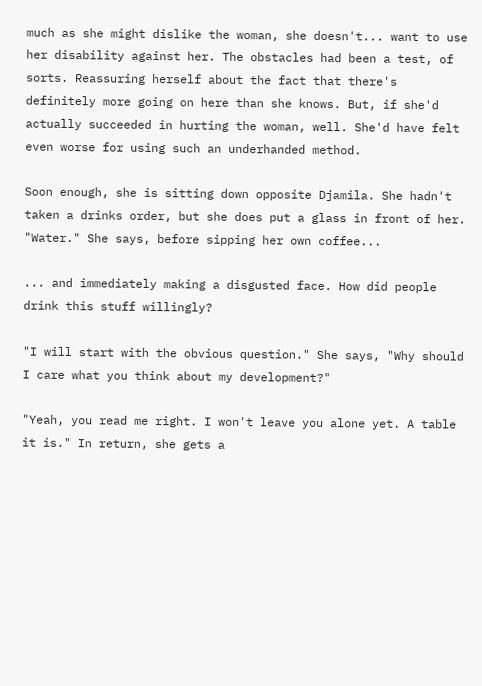much as she might dislike the woman, she doesn't... want to use her disability against her. The obstacles had been a test, of sorts. Reassuring herself about the fact that there's definitely more going on here than she knows. But, if she'd actually succeeded in hurting the woman, well. She'd have felt even worse for using such an underhanded method.

Soon enough, she is sitting down opposite Djamila. She hadn't taken a drinks order, but she does put a glass in front of her. "Water." She says, before sipping her own coffee...

... and immediately making a disgusted face. How did people drink this stuff willingly?

"I will start with the obvious question." She says, "Why should I care what you think about my development?"

"Yeah, you read me right. I won't leave you alone yet. A table it is." In return, she gets a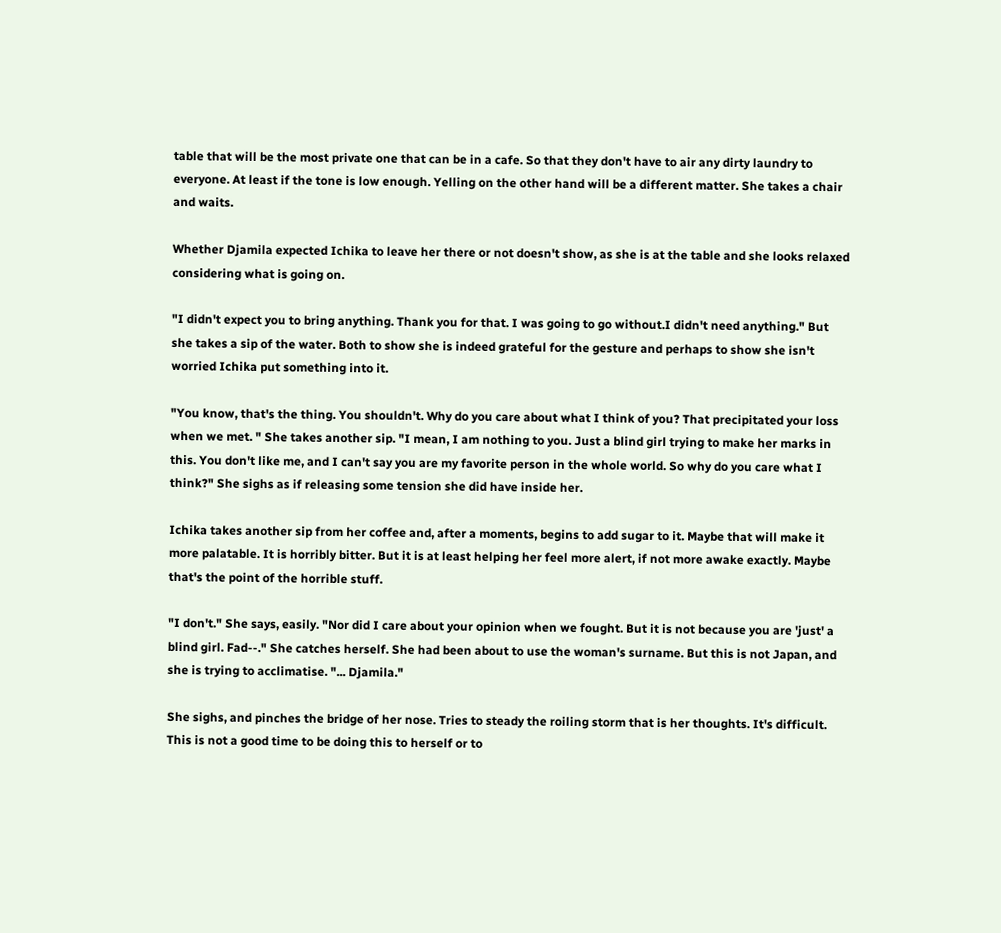table that will be the most private one that can be in a cafe. So that they don't have to air any dirty laundry to everyone. At least if the tone is low enough. Yelling on the other hand will be a different matter. She takes a chair and waits.

Whether Djamila expected Ichika to leave her there or not doesn't show, as she is at the table and she looks relaxed considering what is going on.

"I didn't expect you to bring anything. Thank you for that. I was going to go without.I didn't need anything." But she takes a sip of the water. Both to show she is indeed grateful for the gesture and perhaps to show she isn't worried Ichika put something into it.

"You know, that's the thing. You shouldn't. Why do you care about what I think of you? That precipitated your loss when we met. " She takes another sip. "I mean, I am nothing to you. Just a blind girl trying to make her marks in this. You don't like me, and I can't say you are my favorite person in the whole world. So why do you care what I think?" She sighs as if releasing some tension she did have inside her.

Ichika takes another sip from her coffee and, after a moments, begins to add sugar to it. Maybe that will make it more palatable. It is horribly bitter. But it is at least helping her feel more alert, if not more awake exactly. Maybe that's the point of the horrible stuff.

"I don't." She says, easily. "Nor did I care about your opinion when we fought. But it is not because you are 'just' a blind girl. Fad--." She catches herself. She had been about to use the woman's surname. But this is not Japan, and she is trying to acclimatise. "... Djamila."

She sighs, and pinches the bridge of her nose. Tries to steady the roiling storm that is her thoughts. It's difficult. This is not a good time to be doing this to herself or to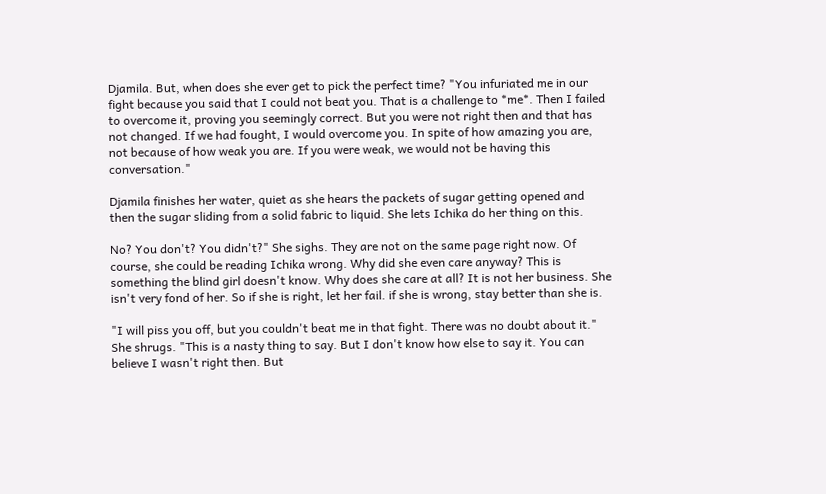Djamila. But, when does she ever get to pick the perfect time? "You infuriated me in our fight because you said that I could not beat you. That is a challenge to *me*. Then I failed to overcome it, proving you seemingly correct. But you were not right then and that has not changed. If we had fought, I would overcome you. In spite of how amazing you are, not because of how weak you are. If you were weak, we would not be having this conversation."

Djamila finishes her water, quiet as she hears the packets of sugar getting opened and then the sugar sliding from a solid fabric to liquid. She lets Ichika do her thing on this.

No? You don't? You didn't?" She sighs. They are not on the same page right now. Of course, she could be reading Ichika wrong. Why did she even care anyway? This is something the blind girl doesn't know. Why does she care at all? It is not her business. She isn't very fond of her. So if she is right, let her fail. if she is wrong, stay better than she is.

"I will piss you off, but you couldn't beat me in that fight. There was no doubt about it." She shrugs. "This is a nasty thing to say. But I don't know how else to say it. You can believe I wasn't right then. But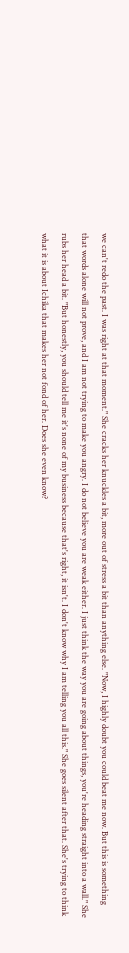we can't redo the past. I was right at that moment." She cracks her knuckles a bit, more out of stress a bit than anything else. "Now, I highly doubt you could beat me now. But this is something that words alone will not prove, and I am not trying to make you angry. I do not believe you are weak either. I just think the way you are going about things, you're heading straight into a wall." She rubs her head a bit. "But honestly, you should tell me it's none of my business because that's right, it isn't. I don't know why I am telling you all this." She goes silent after that. She's trying to think what it is about Ichika that makes her not fond of her. Does she even know?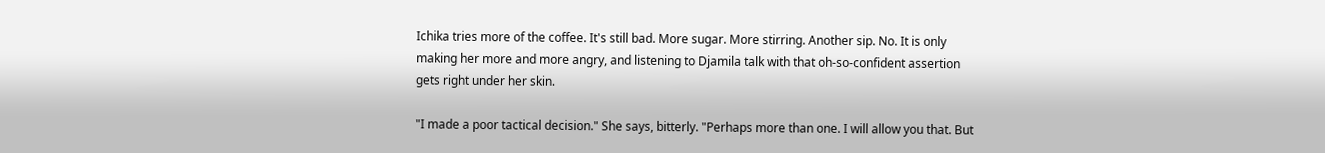Ichika tries more of the coffee. It's still bad. More sugar. More stirring. Another sip. No. It is only making her more and more angry, and listening to Djamila talk with that oh-so-confident assertion gets right under her skin.

"I made a poor tactical decision." She says, bitterly. "Perhaps more than one. I will allow you that. But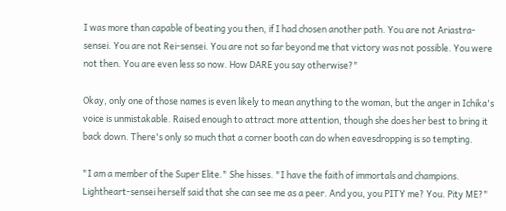I was more than capable of beating you then, if I had chosen another path. You are not Ariastra-sensei. You are not Rei-sensei. You are not so far beyond me that victory was not possible. You were not then. You are even less so now. How DARE you say otherwise?"

Okay, only one of those names is even likely to mean anything to the woman, but the anger in Ichika's voice is unmistakable. Raised enough to attract more attention, though she does her best to bring it back down. There's only so much that a corner booth can do when eavesdropping is so tempting.

"I am a member of the Super Elite." She hisses. "I have the faith of immortals and champions. Lightheart-sensei herself said that she can see me as a peer. And you, you PITY me? You. Pity ME?"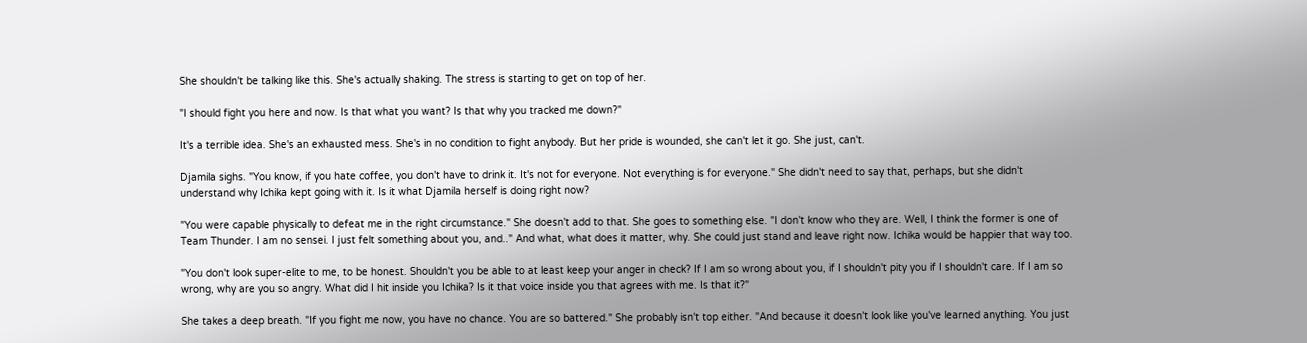She shouldn't be talking like this. She's actually shaking. The stress is starting to get on top of her.

"I should fight you here and now. Is that what you want? Is that why you tracked me down?"

It's a terrible idea. She's an exhausted mess. She's in no condition to fight anybody. But her pride is wounded, she can't let it go. She just, can't.

Djamila sighs. "You know, if you hate coffee, you don't have to drink it. It's not for everyone. Not everything is for everyone." She didn't need to say that, perhaps, but she didn't understand why Ichika kept going with it. Is it what Djamila herself is doing right now?

"You were capable physically to defeat me in the right circumstance." She doesn't add to that. She goes to something else. "I don't know who they are. Well, I think the former is one of Team Thunder. I am no sensei. I just felt something about you, and.." And what, what does it matter, why. She could just stand and leave right now. Ichika would be happier that way too.

"You don't look super-elite to me, to be honest. Shouldn't you be able to at least keep your anger in check? If I am so wrong about you, if I shouldn't pity you if I shouldn't care. If I am so wrong, why are you so angry. What did I hit inside you Ichika? Is it that voice inside you that agrees with me. Is that it?"

She takes a deep breath. "If you fight me now, you have no chance. You are so battered." She probably isn't top either. "And because it doesn't look like you've learned anything. You just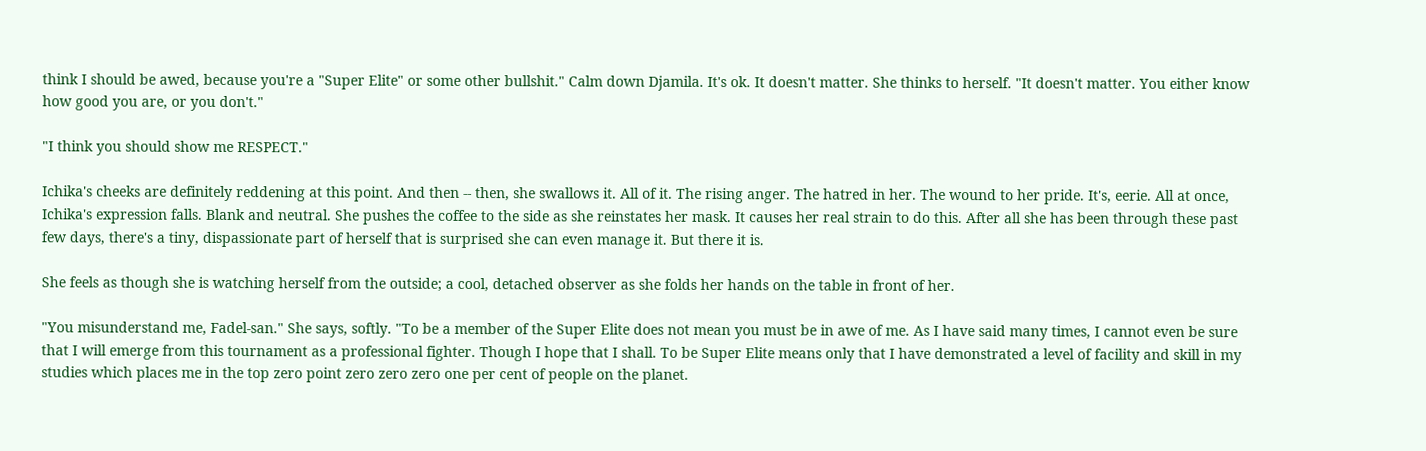think I should be awed, because you're a "Super Elite" or some other bullshit." Calm down Djamila. It's ok. It doesn't matter. She thinks to herself. "It doesn't matter. You either know how good you are, or you don't."

"I think you should show me RESPECT."

Ichika's cheeks are definitely reddening at this point. And then -- then, she swallows it. All of it. The rising anger. The hatred in her. The wound to her pride. It's, eerie. All at once, Ichika's expression falls. Blank and neutral. She pushes the coffee to the side as she reinstates her mask. It causes her real strain to do this. After all she has been through these past few days, there's a tiny, dispassionate part of herself that is surprised she can even manage it. But there it is.

She feels as though she is watching herself from the outside; a cool, detached observer as she folds her hands on the table in front of her.

"You misunderstand me, Fadel-san." She says, softly. "To be a member of the Super Elite does not mean you must be in awe of me. As I have said many times, I cannot even be sure that I will emerge from this tournament as a professional fighter. Though I hope that I shall. To be Super Elite means only that I have demonstrated a level of facility and skill in my studies which places me in the top zero point zero zero zero one per cent of people on the planet.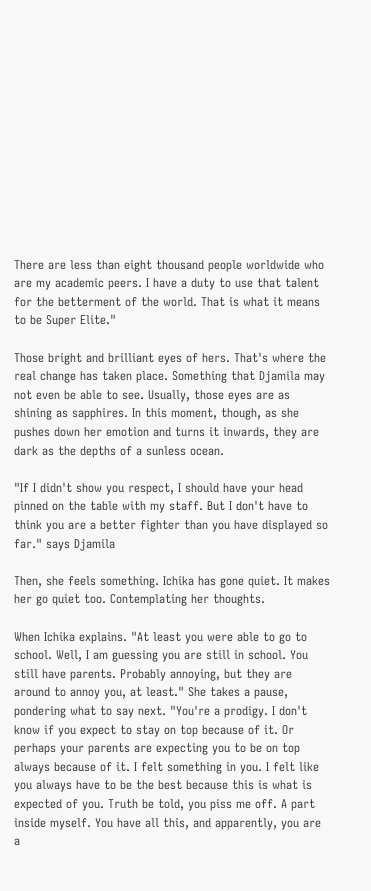There are less than eight thousand people worldwide who are my academic peers. I have a duty to use that talent for the betterment of the world. That is what it means to be Super Elite."

Those bright and brilliant eyes of hers. That's where the real change has taken place. Something that Djamila may not even be able to see. Usually, those eyes are as shining as sapphires. In this moment, though, as she pushes down her emotion and turns it inwards, they are dark as the depths of a sunless ocean.

"If I didn't show you respect, I should have your head pinned on the table with my staff. But I don't have to think you are a better fighter than you have displayed so far." says Djamila

Then, she feels something. Ichika has gone quiet. It makes her go quiet too. Contemplating her thoughts.

When Ichika explains. "At least you were able to go to school. Well, I am guessing you are still in school. You still have parents. Probably annoying, but they are around to annoy you, at least." She takes a pause, pondering what to say next. "You're a prodigy. I don't know if you expect to stay on top because of it. Or perhaps your parents are expecting you to be on top always because of it. I felt something in you. I felt like you always have to be the best because this is what is expected of you. Truth be told, you piss me off. A part inside myself. You have all this, and apparently, you are a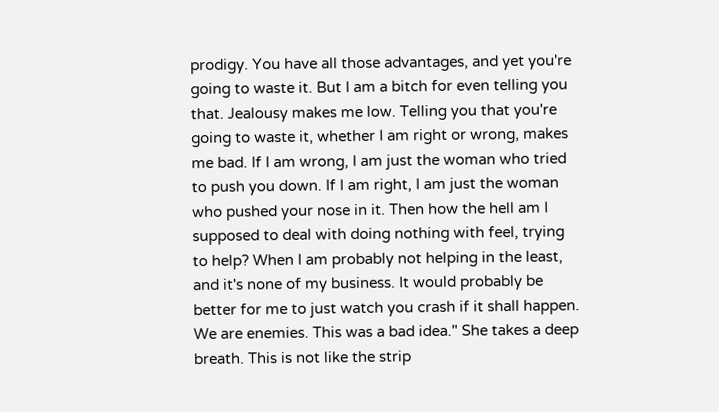prodigy. You have all those advantages, and yet you're going to waste it. But I am a bitch for even telling you that. Jealousy makes me low. Telling you that you're going to waste it, whether I am right or wrong, makes me bad. If I am wrong, I am just the woman who tried to push you down. If I am right, I am just the woman who pushed your nose in it. Then how the hell am I supposed to deal with doing nothing with feel, trying to help? When I am probably not helping in the least, and it's none of my business. It would probably be better for me to just watch you crash if it shall happen. We are enemies. This was a bad idea." She takes a deep breath. This is not like the strip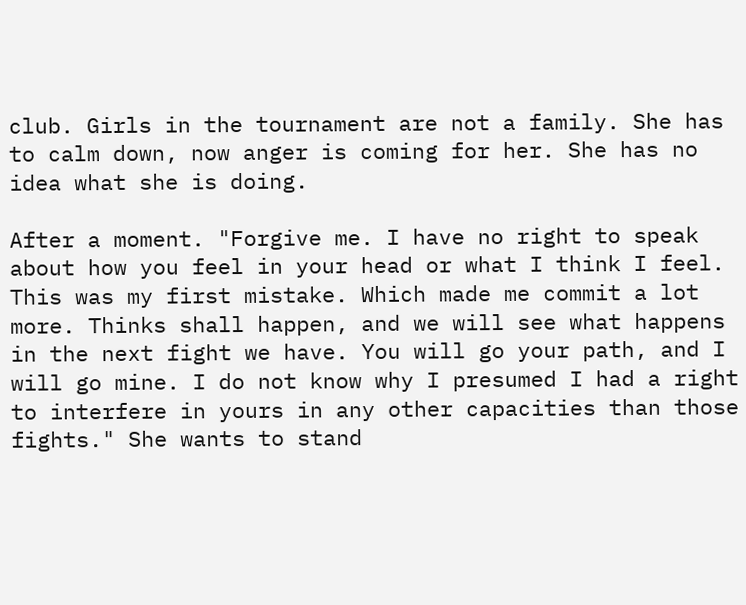club. Girls in the tournament are not a family. She has to calm down, now anger is coming for her. She has no idea what she is doing.

After a moment. "Forgive me. I have no right to speak about how you feel in your head or what I think I feel. This was my first mistake. Which made me commit a lot more. Thinks shall happen, and we will see what happens in the next fight we have. You will go your path, and I will go mine. I do not know why I presumed I had a right to interfere in yours in any other capacities than those fights." She wants to stand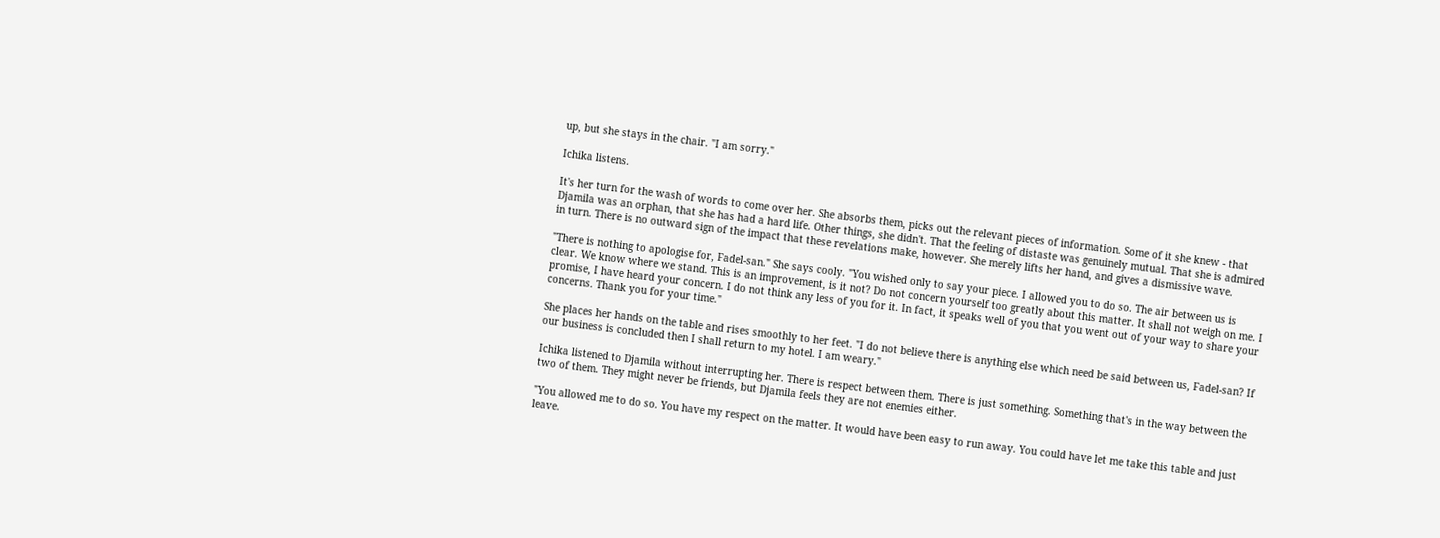up, but she stays in the chair. "I am sorry."

Ichika listens.

It's her turn for the wash of words to come over her. She absorbs them, picks out the relevant pieces of information. Some of it she knew - that Djamila was an orphan, that she has had a hard life. Other things, she didn't. That the feeling of distaste was genuinely mutual. That she is admired in turn. There is no outward sign of the impact that these revelations make, however. She merely lifts her hand, and gives a dismissive wave.

"There is nothing to apologise for, Fadel-san." She says cooly. "You wished only to say your piece. I allowed you to do so. The air between us is clear. We know where we stand. This is an improvement, is it not? Do not concern yourself too greatly about this matter. It shall not weigh on me. I promise, I have heard your concern. I do not think any less of you for it. In fact, it speaks well of you that you went out of your way to share your concerns. Thank you for your time."

She places her hands on the table and rises smoothly to her feet. "I do not believe there is anything else which need be said between us, Fadel-san? If our business is concluded then I shall return to my hotel. I am weary."

Ichika listened to Djamila without interrupting her. There is respect between them. There is just something. Something that's in the way between the two of them. They might never be friends, but Djamila feels they are not enemies either.

"You allowed me to do so. You have my respect on the matter. It would have been easy to run away. You could have let me take this table and just leave.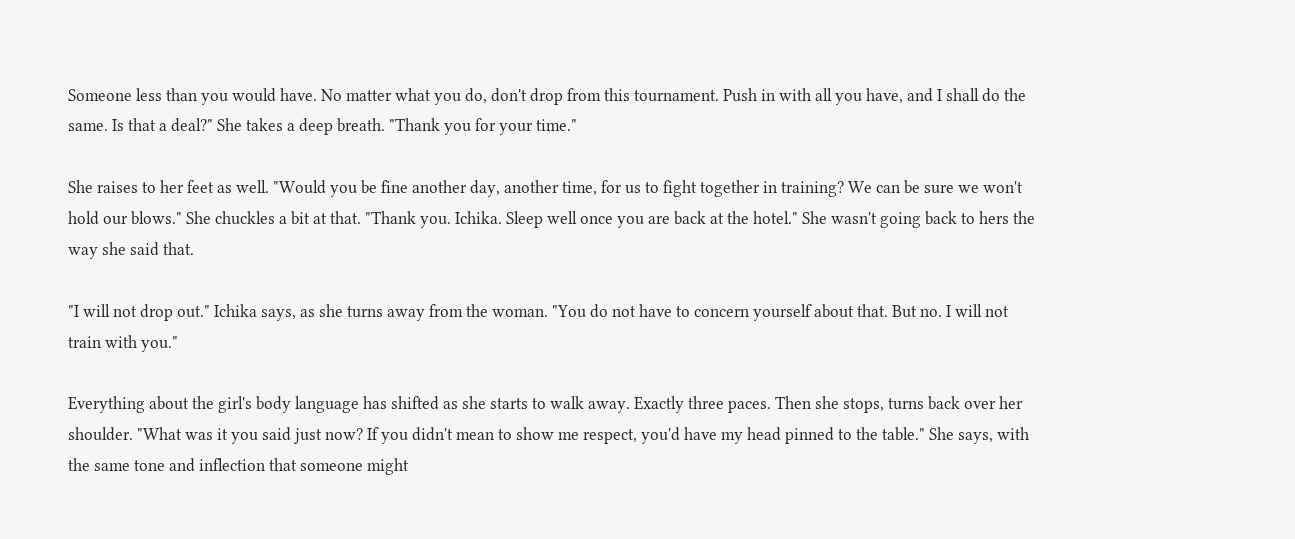Someone less than you would have. No matter what you do, don't drop from this tournament. Push in with all you have, and I shall do the same. Is that a deal?" She takes a deep breath. "Thank you for your time."

She raises to her feet as well. "Would you be fine another day, another time, for us to fight together in training? We can be sure we won't hold our blows." She chuckles a bit at that. "Thank you. Ichika. Sleep well once you are back at the hotel." She wasn't going back to hers the way she said that.

"I will not drop out." Ichika says, as she turns away from the woman. "You do not have to concern yourself about that. But no. I will not train with you."

Everything about the girl's body language has shifted as she starts to walk away. Exactly three paces. Then she stops, turns back over her shoulder. "What was it you said just now? If you didn't mean to show me respect, you'd have my head pinned to the table." She says, with the same tone and inflection that someone might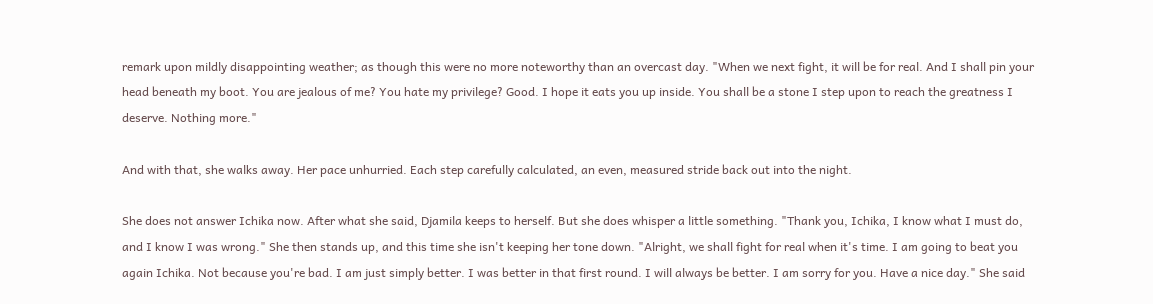remark upon mildly disappointing weather; as though this were no more noteworthy than an overcast day. "When we next fight, it will be for real. And I shall pin your head beneath my boot. You are jealous of me? You hate my privilege? Good. I hope it eats you up inside. You shall be a stone I step upon to reach the greatness I deserve. Nothing more."

And with that, she walks away. Her pace unhurried. Each step carefully calculated, an even, measured stride back out into the night.

She does not answer Ichika now. After what she said, Djamila keeps to herself. But she does whisper a little something. "Thank you, Ichika, I know what I must do, and I know I was wrong." She then stands up, and this time she isn't keeping her tone down. "Alright, we shall fight for real when it's time. I am going to beat you again Ichika. Not because you're bad. I am just simply better. I was better in that first round. I will always be better. I am sorry for you. Have a nice day." She said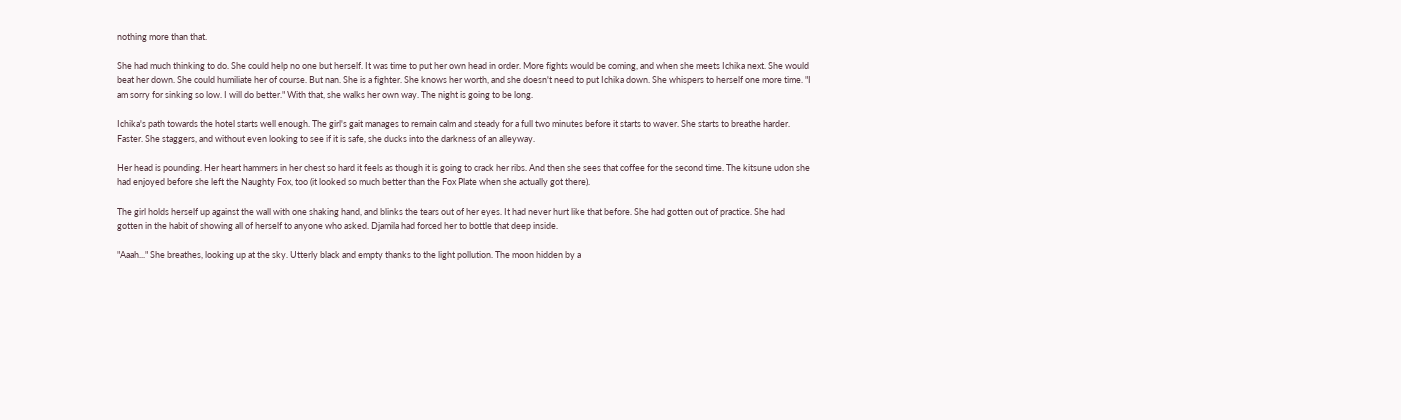nothing more than that.

She had much thinking to do. She could help no one but herself. It was time to put her own head in order. More fights would be coming, and when she meets Ichika next. She would beat her down. She could humiliate her of course. But nan. She is a fighter. She knows her worth, and she doesn't need to put Ichika down. She whispers to herself one more time. "I am sorry for sinking so low. I will do better." With that, she walks her own way. The night is going to be long.

Ichika's path towards the hotel starts well enough. The girl's gait manages to remain calm and steady for a full two minutes before it starts to waver. She starts to breathe harder. Faster. She staggers, and without even looking to see if it is safe, she ducks into the darkness of an alleyway.

Her head is pounding. Her heart hammers in her chest so hard it feels as though it is going to crack her ribs. And then she sees that coffee for the second time. The kitsune udon she had enjoyed before she left the Naughty Fox, too (it looked so much better than the Fox Plate when she actually got there).

The girl holds herself up against the wall with one shaking hand, and blinks the tears out of her eyes. It had never hurt like that before. She had gotten out of practice. She had gotten in the habit of showing all of herself to anyone who asked. Djamila had forced her to bottle that deep inside.

"Aaah..." She breathes, looking up at the sky. Utterly black and empty thanks to the light pollution. The moon hidden by a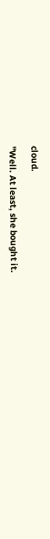cloud.

"Well. At least, she bought it.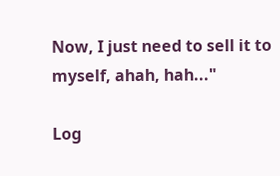Now, I just need to sell it to myself, ahah, hah..."

Log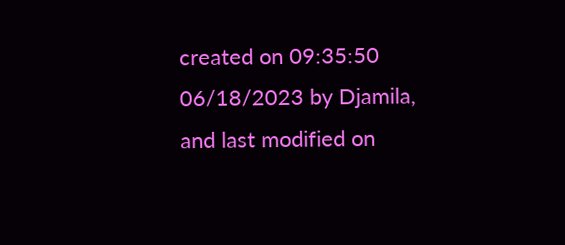created on 09:35:50 06/18/2023 by Djamila, and last modified on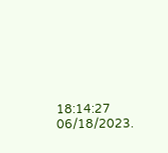18:14:27 06/18/2023.